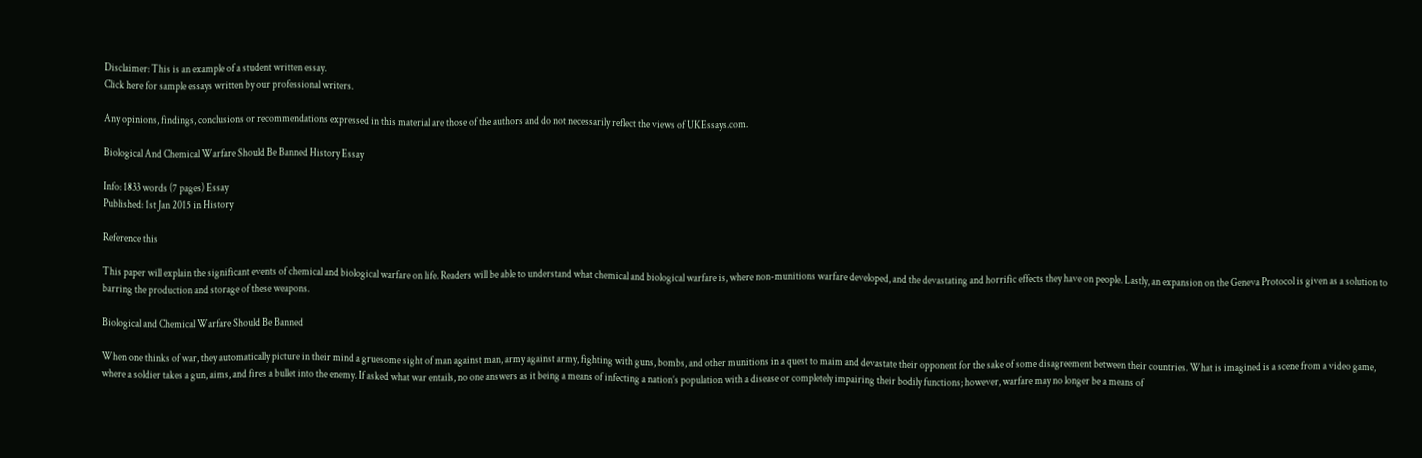Disclaimer: This is an example of a student written essay.
Click here for sample essays written by our professional writers.

Any opinions, findings, conclusions or recommendations expressed in this material are those of the authors and do not necessarily reflect the views of UKEssays.com.

Biological And Chemical Warfare Should Be Banned History Essay

Info: 1833 words (7 pages) Essay
Published: 1st Jan 2015 in History

Reference this

This paper will explain the significant events of chemical and biological warfare on life. Readers will be able to understand what chemical and biological warfare is, where non-munitions warfare developed, and the devastating and horrific effects they have on people. Lastly, an expansion on the Geneva Protocol is given as a solution to barring the production and storage of these weapons.

Biological and Chemical Warfare Should Be Banned

When one thinks of war, they automatically picture in their mind a gruesome sight of man against man, army against army, fighting with guns, bombs, and other munitions in a quest to maim and devastate their opponent for the sake of some disagreement between their countries. What is imagined is a scene from a video game, where a soldier takes a gun, aims, and fires a bullet into the enemy. If asked what war entails, no one answers as it being a means of infecting a nation’s population with a disease or completely impairing their bodily functions; however, warfare may no longer be a means of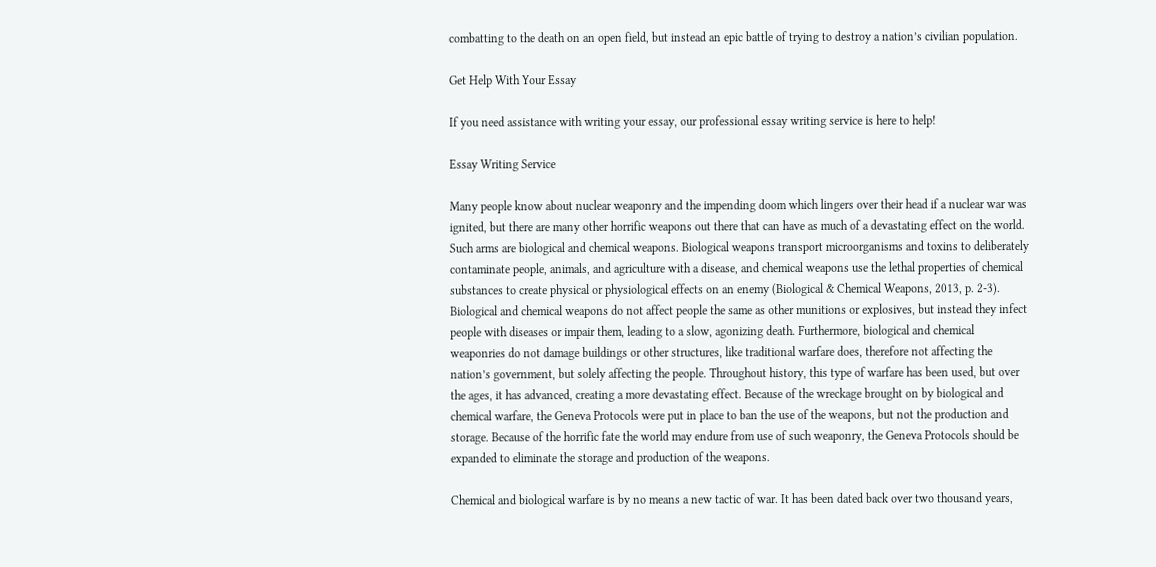combatting to the death on an open field, but instead an epic battle of trying to destroy a nation’s civilian population.

Get Help With Your Essay

If you need assistance with writing your essay, our professional essay writing service is here to help!

Essay Writing Service

Many people know about nuclear weaponry and the impending doom which lingers over their head if a nuclear war was ignited, but there are many other horrific weapons out there that can have as much of a devastating effect on the world. Such arms are biological and chemical weapons. Biological weapons transport microorganisms and toxins to deliberately contaminate people, animals, and agriculture with a disease, and chemical weapons use the lethal properties of chemical substances to create physical or physiological effects on an enemy (Biological & Chemical Weapons, 2013, p. 2-3). Biological and chemical weapons do not affect people the same as other munitions or explosives, but instead they infect people with diseases or impair them, leading to a slow, agonizing death. Furthermore, biological and chemical weaponries do not damage buildings or other structures, like traditional warfare does, therefore not affecting the nation’s government, but solely affecting the people. Throughout history, this type of warfare has been used, but over the ages, it has advanced, creating a more devastating effect. Because of the wreckage brought on by biological and chemical warfare, the Geneva Protocols were put in place to ban the use of the weapons, but not the production and storage. Because of the horrific fate the world may endure from use of such weaponry, the Geneva Protocols should be expanded to eliminate the storage and production of the weapons.

Chemical and biological warfare is by no means a new tactic of war. It has been dated back over two thousand years,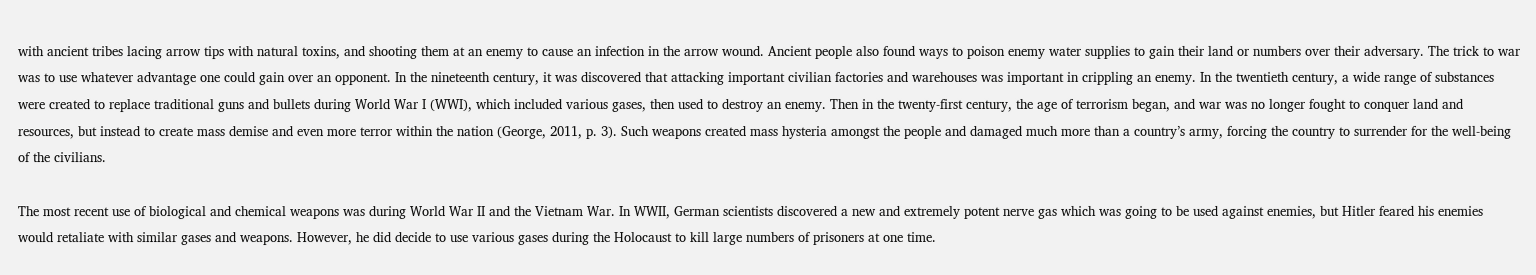with ancient tribes lacing arrow tips with natural toxins, and shooting them at an enemy to cause an infection in the arrow wound. Ancient people also found ways to poison enemy water supplies to gain their land or numbers over their adversary. The trick to war was to use whatever advantage one could gain over an opponent. In the nineteenth century, it was discovered that attacking important civilian factories and warehouses was important in crippling an enemy. In the twentieth century, a wide range of substances were created to replace traditional guns and bullets during World War I (WWI), which included various gases, then used to destroy an enemy. Then in the twenty-first century, the age of terrorism began, and war was no longer fought to conquer land and resources, but instead to create mass demise and even more terror within the nation (George, 2011, p. 3). Such weapons created mass hysteria amongst the people and damaged much more than a country’s army, forcing the country to surrender for the well-being of the civilians.

The most recent use of biological and chemical weapons was during World War II and the Vietnam War. In WWII, German scientists discovered a new and extremely potent nerve gas which was going to be used against enemies, but Hitler feared his enemies would retaliate with similar gases and weapons. However, he did decide to use various gases during the Holocaust to kill large numbers of prisoners at one time.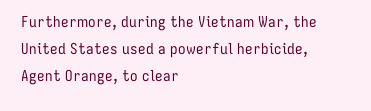Furthermore, during the Vietnam War, the United States used a powerful herbicide, Agent Orange, to clear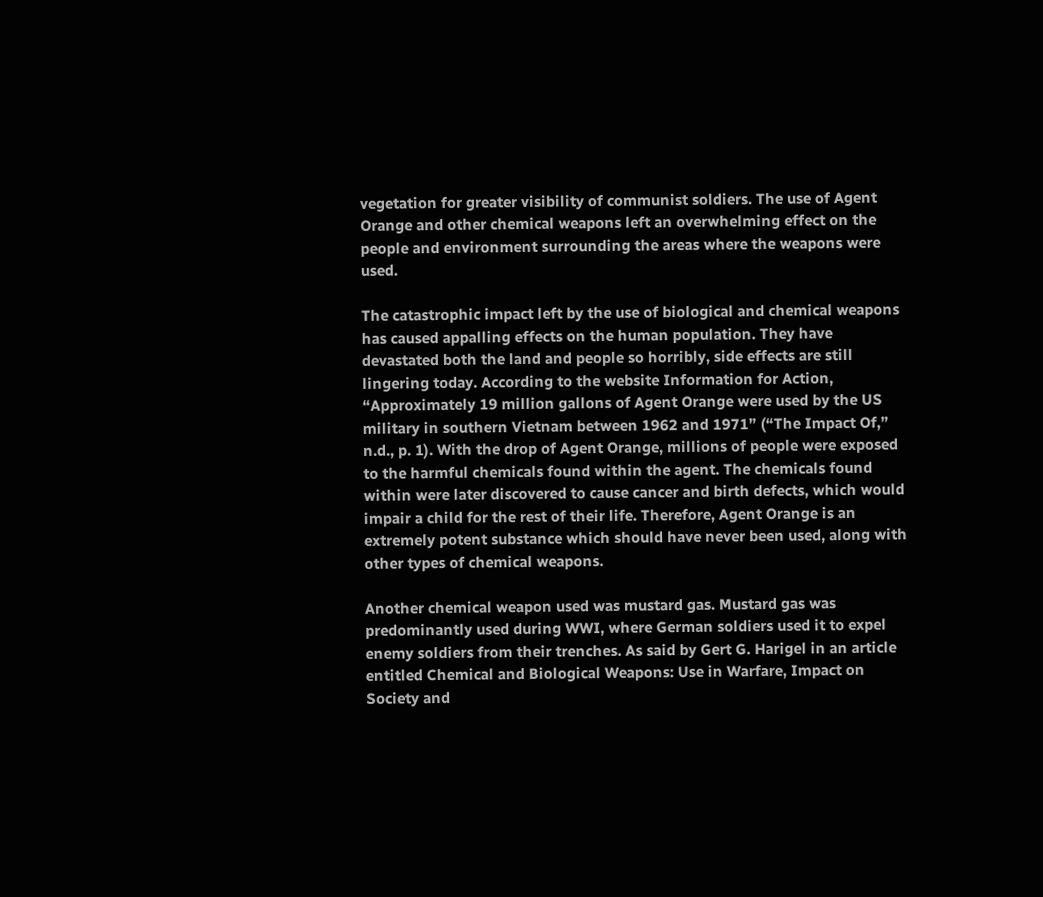vegetation for greater visibility of communist soldiers. The use of Agent Orange and other chemical weapons left an overwhelming effect on the people and environment surrounding the areas where the weapons were used.

The catastrophic impact left by the use of biological and chemical weapons has caused appalling effects on the human population. They have devastated both the land and people so horribly, side effects are still lingering today. According to the website Information for Action, “Approximately 19 million gallons of Agent Orange were used by the US military in southern Vietnam between 1962 and 1971” (“The Impact Of,” n.d., p. 1). With the drop of Agent Orange, millions of people were exposed to the harmful chemicals found within the agent. The chemicals found within were later discovered to cause cancer and birth defects, which would impair a child for the rest of their life. Therefore, Agent Orange is an extremely potent substance which should have never been used, along with other types of chemical weapons.

Another chemical weapon used was mustard gas. Mustard gas was predominantly used during WWI, where German soldiers used it to expel enemy soldiers from their trenches. As said by Gert G. Harigel in an article entitled Chemical and Biological Weapons: Use in Warfare, Impact on Society and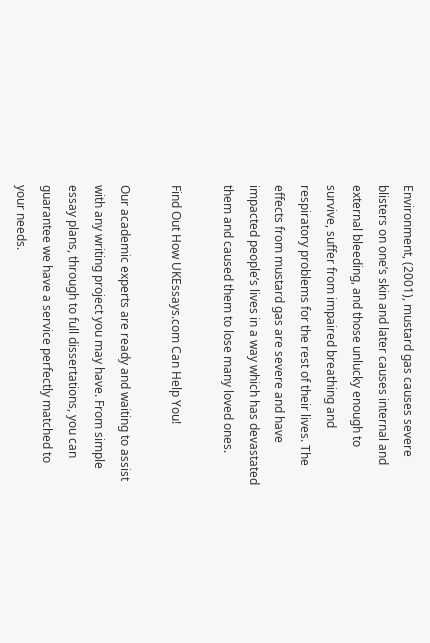Environment, (2001), mustard gas causes severe blisters on one’s skin and later causes internal and external bleeding, and those unlucky enough to survive, suffer from impaired breathing and respiratory problems for the rest of their lives. The effects from mustard gas are severe and have impacted people’s lives in a way which has devastated them and caused them to lose many loved ones.

Find Out How UKEssays.com Can Help You!

Our academic experts are ready and waiting to assist with any writing project you may have. From simple essay plans, through to full dissertations, you can guarantee we have a service perfectly matched to your needs.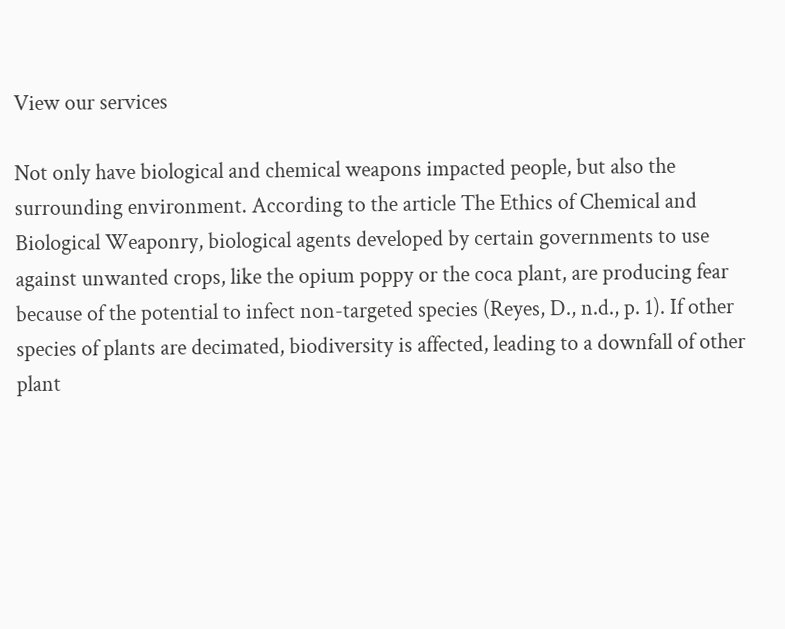View our services

Not only have biological and chemical weapons impacted people, but also the surrounding environment. According to the article The Ethics of Chemical and Biological Weaponry, biological agents developed by certain governments to use against unwanted crops, like the opium poppy or the coca plant, are producing fear because of the potential to infect non-targeted species (Reyes, D., n.d., p. 1). If other species of plants are decimated, biodiversity is affected, leading to a downfall of other plant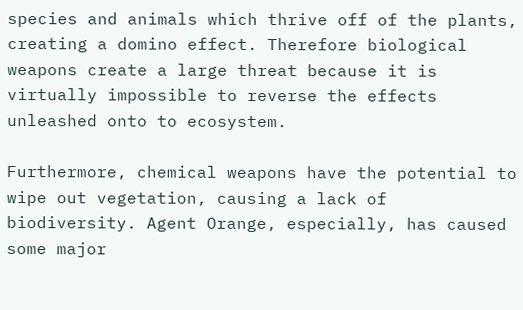species and animals which thrive off of the plants, creating a domino effect. Therefore biological weapons create a large threat because it is virtually impossible to reverse the effects unleashed onto to ecosystem.

Furthermore, chemical weapons have the potential to wipe out vegetation, causing a lack of biodiversity. Agent Orange, especially, has caused some major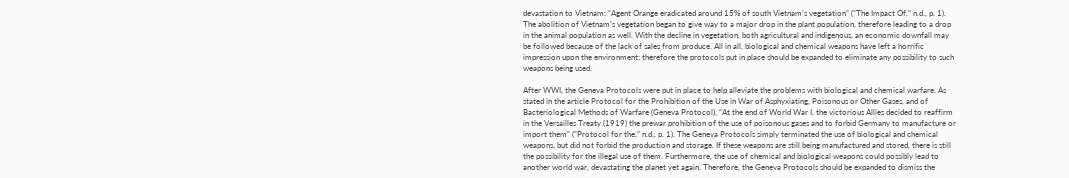devastation to Vietnam: “Agent Orange eradicated around 15% of south Vietnam’s vegetation” (“The Impact Of,” n.d., p. 1). The abolition of Vietnam’s vegetation began to give way to a major drop in the plant population, therefore leading to a drop in the animal population as well. With the decline in vegetation, both agricultural and indigenous, an economic downfall may be followed because of the lack of sales from produce. All in all, biological and chemical weapons have left a horrific impression upon the environment; therefore the protocols put in place should be expanded to eliminate any possibility to such weapons being used.

After WWI, the Geneva Protocols were put in place to help alleviate the problems with biological and chemical warfare. As stated in the article Protocol for the Prohibition of the Use in War of Asphyxiating, Poisonous or Other Gases, and of Bacteriological Methods of Warfare (Geneva Protocol), “At the end of World War I, the victorious Allies decided to reaffirm in the Versailles Treaty (1919) the prewar prohibition of the use of poisonous gases and to forbid Germany to manufacture or import them” (“Protocol for the,” n.d., p. 1). The Geneva Protocols simply terminated the use of biological and chemical weapons, but did not forbid the production and storage. If these weapons are still being manufactured and stored, there is still the possibility for the illegal use of them. Furthermore, the use of chemical and biological weapons could possibly lead to another world war, devastating the planet yet again. Therefore, the Geneva Protocols should be expanded to dismiss the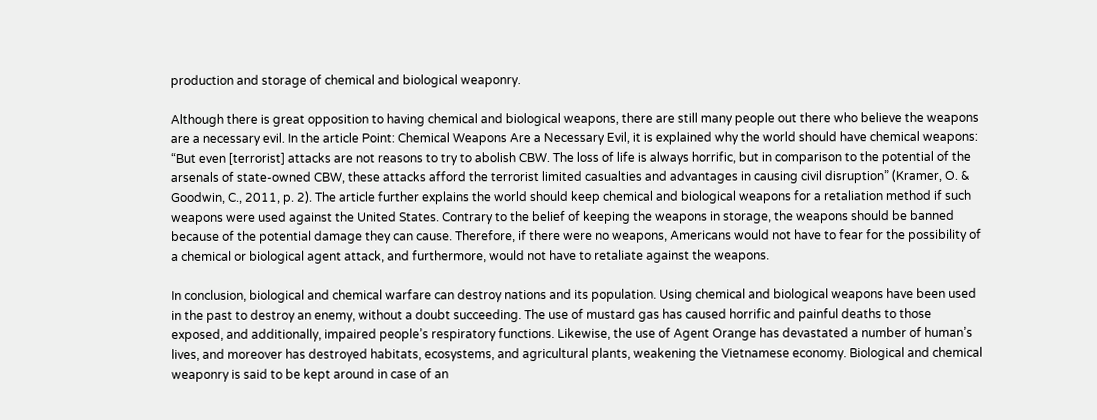production and storage of chemical and biological weaponry.

Although there is great opposition to having chemical and biological weapons, there are still many people out there who believe the weapons are a necessary evil. In the article Point: Chemical Weapons Are a Necessary Evil, it is explained why the world should have chemical weapons: “But even [terrorist] attacks are not reasons to try to abolish CBW. The loss of life is always horrific, but in comparison to the potential of the arsenals of state-owned CBW, these attacks afford the terrorist limited casualties and advantages in causing civil disruption” (Kramer, O. & Goodwin, C., 2011, p. 2). The article further explains the world should keep chemical and biological weapons for a retaliation method if such weapons were used against the United States. Contrary to the belief of keeping the weapons in storage, the weapons should be banned because of the potential damage they can cause. Therefore, if there were no weapons, Americans would not have to fear for the possibility of a chemical or biological agent attack, and furthermore, would not have to retaliate against the weapons.

In conclusion, biological and chemical warfare can destroy nations and its population. Using chemical and biological weapons have been used in the past to destroy an enemy, without a doubt succeeding. The use of mustard gas has caused horrific and painful deaths to those exposed, and additionally, impaired people’s respiratory functions. Likewise, the use of Agent Orange has devastated a number of human’s lives, and moreover has destroyed habitats, ecosystems, and agricultural plants, weakening the Vietnamese economy. Biological and chemical weaponry is said to be kept around in case of an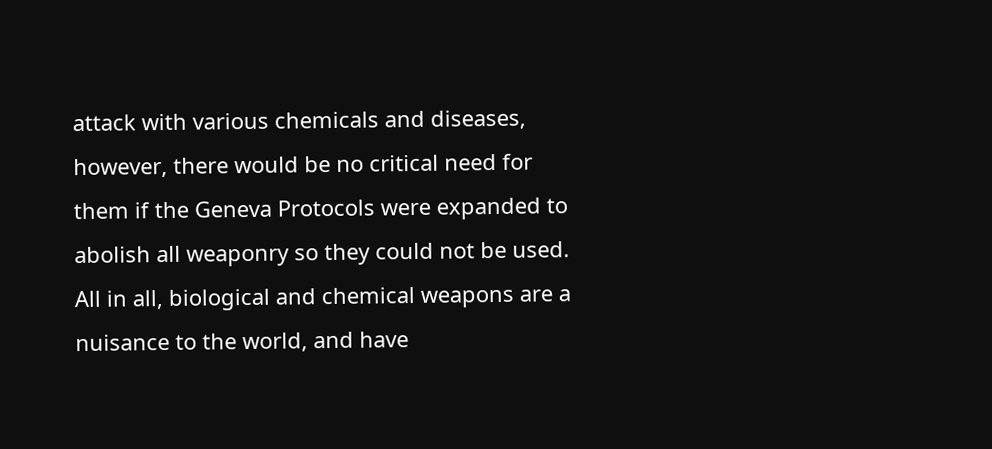attack with various chemicals and diseases, however, there would be no critical need for them if the Geneva Protocols were expanded to abolish all weaponry so they could not be used. All in all, biological and chemical weapons are a nuisance to the world, and have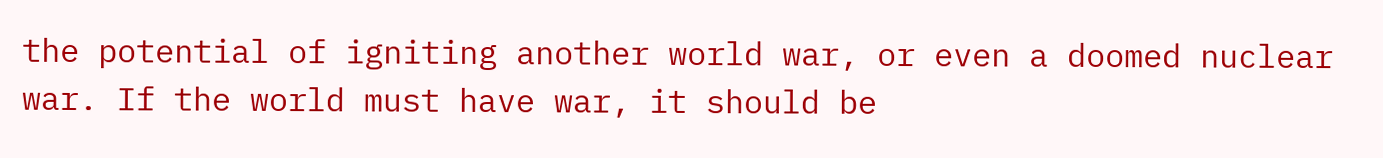the potential of igniting another world war, or even a doomed nuclear war. If the world must have war, it should be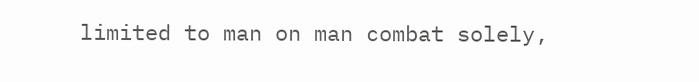limited to man on man combat solely,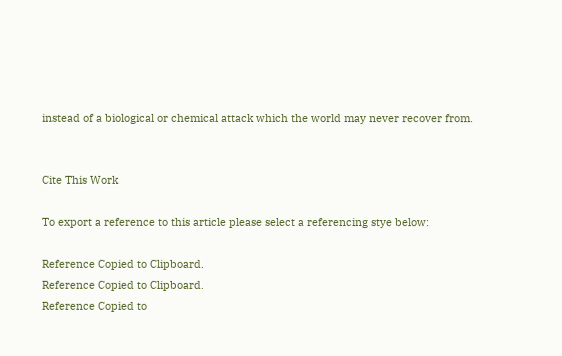instead of a biological or chemical attack which the world may never recover from.


Cite This Work

To export a reference to this article please select a referencing stye below:

Reference Copied to Clipboard.
Reference Copied to Clipboard.
Reference Copied to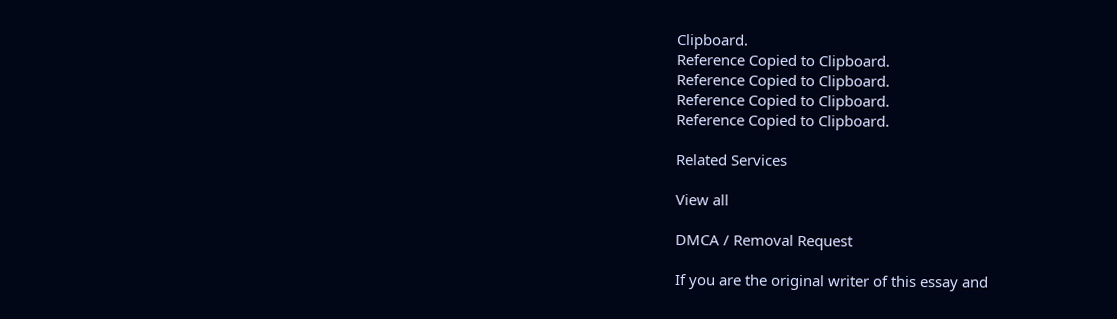Clipboard.
Reference Copied to Clipboard.
Reference Copied to Clipboard.
Reference Copied to Clipboard.
Reference Copied to Clipboard.

Related Services

View all

DMCA / Removal Request

If you are the original writer of this essay and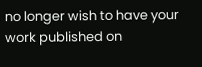no longer wish to have your work published on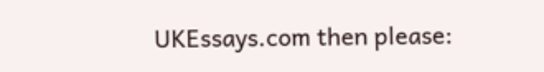UKEssays.com then please: